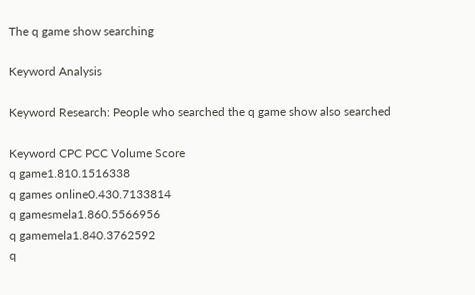The q game show searching

Keyword Analysis

Keyword Research: People who searched the q game show also searched

Keyword CPC PCC Volume Score
q game1.810.1516338
q games online0.430.7133814
q gamesmela1.860.5566956
q gamemela1.840.3762592
q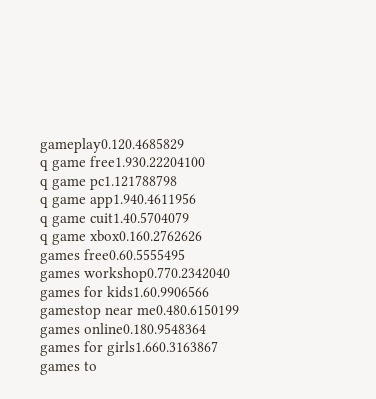gameplay0.120.4685829
q game free1.930.22204100
q game pc1.121788798
q game app1.940.4611956
q game cuit1.40.5704079
q game xbox0.160.2762626
games free0.60.5555495
games workshop0.770.2342040
games for kids1.60.9906566
gamestop near me0.480.6150199
games online0.180.9548364
games for girls1.660.3163867
games to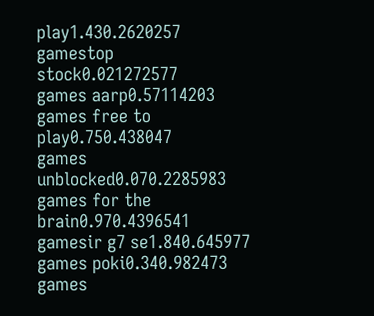play1.430.2620257
gamestop stock0.021272577
games aarp0.57114203
games free to play0.750.438047
games unblocked0.070.2285983
games for the brain0.970.4396541
gamesir g7 se1.840.645977
games poki0.340.982473
games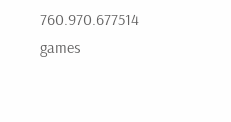760.970.677514
games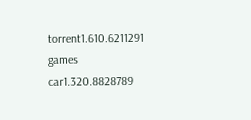torrent1.610.6211291
games car1.320.8828789